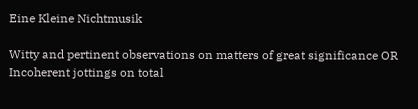Eine Kleine Nichtmusik

Witty and pertinent observations on matters of great significance OR Incoherent jottings on total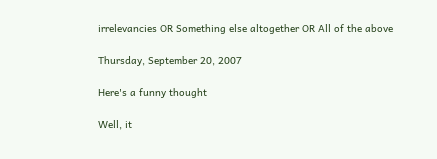irrelevancies OR Something else altogether OR All of the above

Thursday, September 20, 2007

Here's a funny thought

Well, it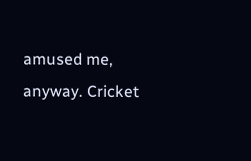amused me, anyway. Cricket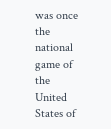was once the national game of the United States of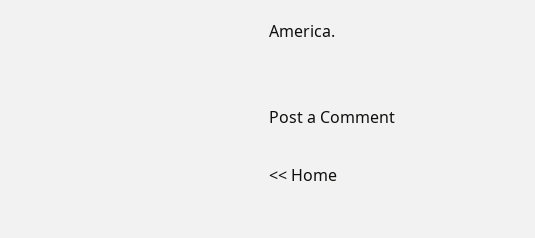America.


Post a Comment

<< Home